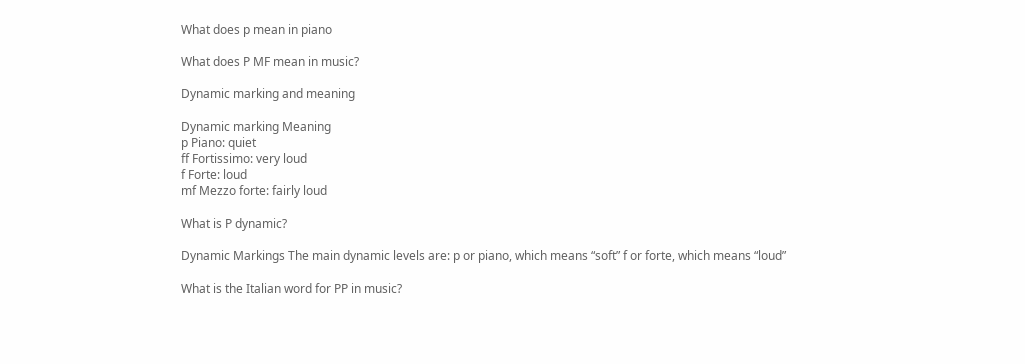What does p mean in piano

What does P MF mean in music?

Dynamic marking and meaning

Dynamic marking Meaning
p Piano: quiet
ff Fortissimo: very loud
f Forte: loud
mf Mezzo forte: fairly loud

What is P dynamic?

Dynamic Markings The main dynamic levels are: p or piano, which means “soft” f or forte, which means “loud”

What is the Italian word for PP in music?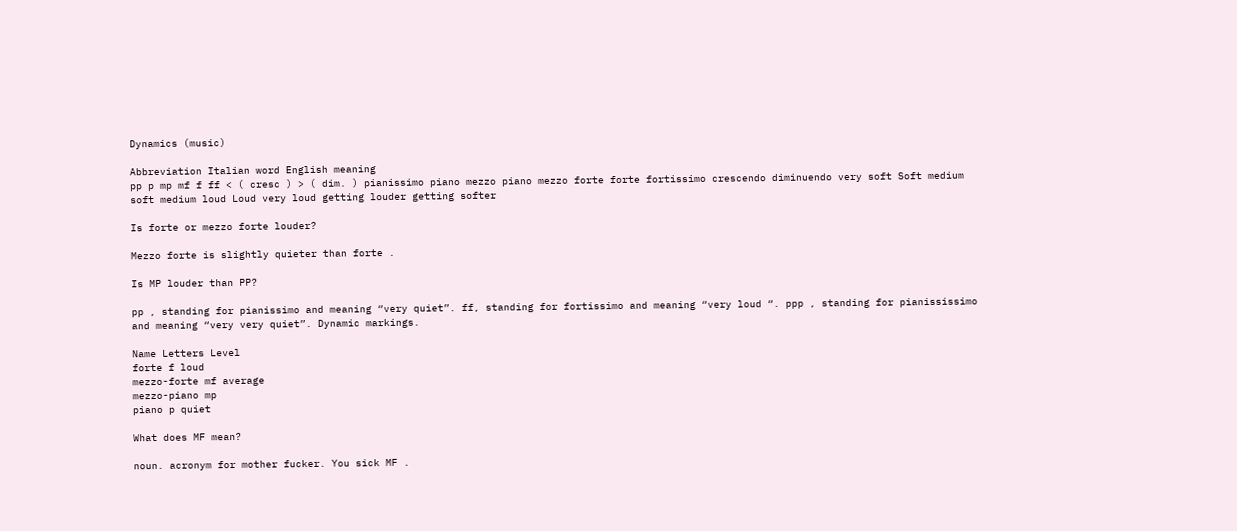Dynamics (music)

Abbreviation Italian word English meaning
pp p mp mf f ff < ( cresc ) > ( dim. ) pianissimo piano mezzo piano mezzo forte forte fortissimo crescendo diminuendo very soft Soft medium soft medium loud Loud very loud getting louder getting softer

Is forte or mezzo forte louder?

Mezzo forte is slightly quieter than forte .

Is MP louder than PP?

pp , standing for pianissimo and meaning “very quiet”. ff, standing for fortissimo and meaning “very loud “. ppp , standing for pianississimo and meaning “very very quiet”. Dynamic markings.

Name Letters Level
forte f loud
mezzo-forte mf average
mezzo-piano mp
piano p quiet

What does MF mean?

noun. acronym for mother fucker. You sick MF .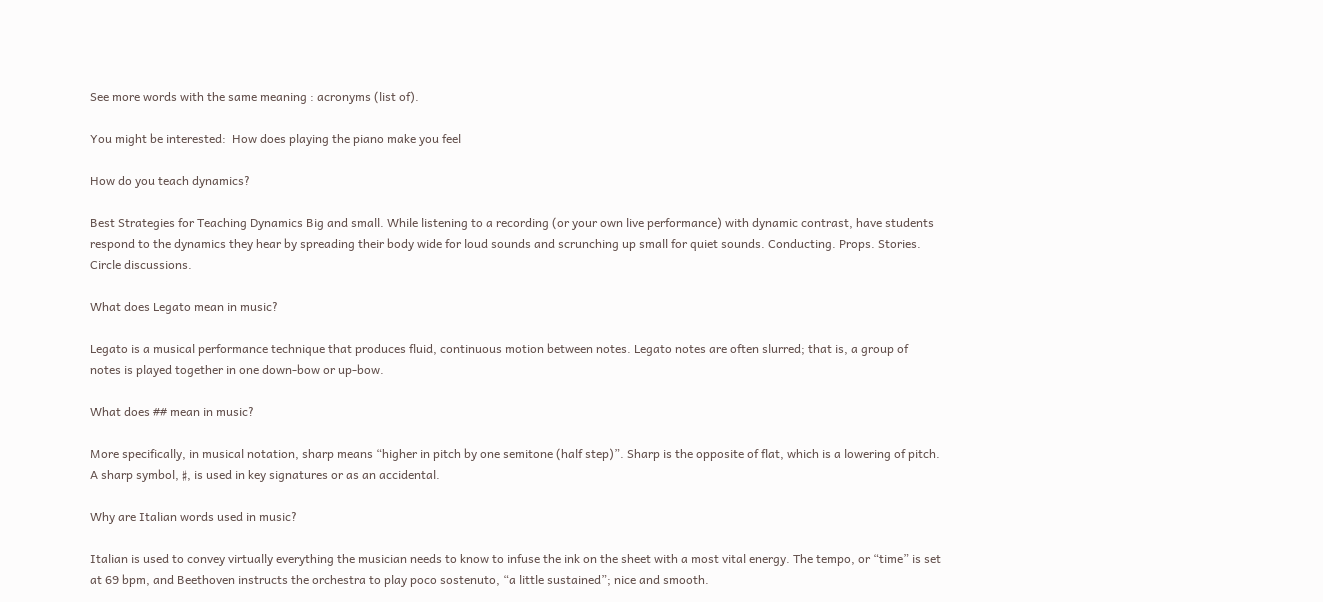See more words with the same meaning : acronyms (list of).

You might be interested:  How does playing the piano make you feel

How do you teach dynamics?

Best Strategies for Teaching Dynamics Big and small. While listening to a recording (or your own live performance) with dynamic contrast, have students respond to the dynamics they hear by spreading their body wide for loud sounds and scrunching up small for quiet sounds. Conducting. Props. Stories. Circle discussions.

What does Legato mean in music?

Legato is a musical performance technique that produces fluid, continuous motion between notes. Legato notes are often slurred; that is, a group of notes is played together in one down-bow or up-bow.

What does ## mean in music?

More specifically, in musical notation, sharp means “higher in pitch by one semitone (half step)”. Sharp is the opposite of flat, which is a lowering of pitch. A sharp symbol, ♯, is used in key signatures or as an accidental.

Why are Italian words used in music?

Italian is used to convey virtually everything the musician needs to know to infuse the ink on the sheet with a most vital energy. The tempo, or “time” is set at 69 bpm, and Beethoven instructs the orchestra to play poco sostenuto, “a little sustained”; nice and smooth.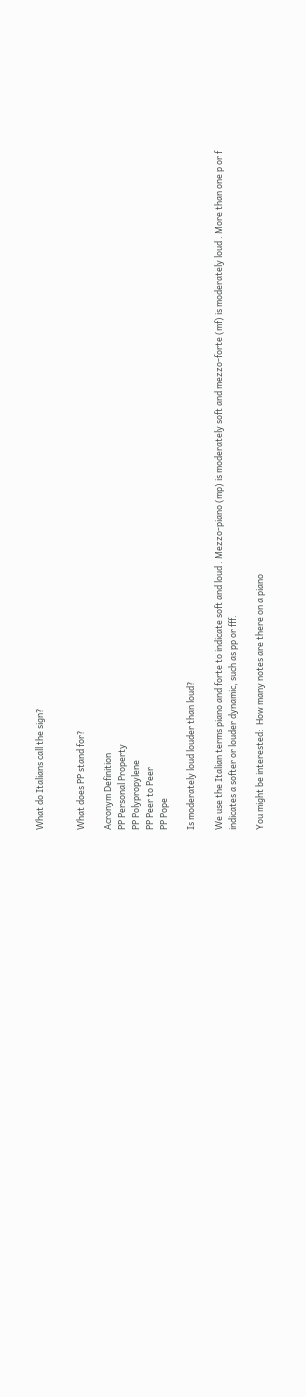What do Italians call the sign?


What does PP stand for?

Acronym Definition
PP Personal Property
PP Polypropylene
PP Peer to Peer
PP Pope

Is moderately loud louder than loud?

We use the Italian terms piano and forte to indicate soft and loud . Mezzo-piano (mp) is moderately soft and mezzo-forte (mf) is moderately loud . More than one p or f indicates a softer or louder dynamic, such as pp or fff.

You might be interested:  How many notes are there on a piano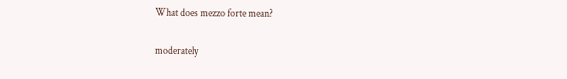What does mezzo forte mean?

moderately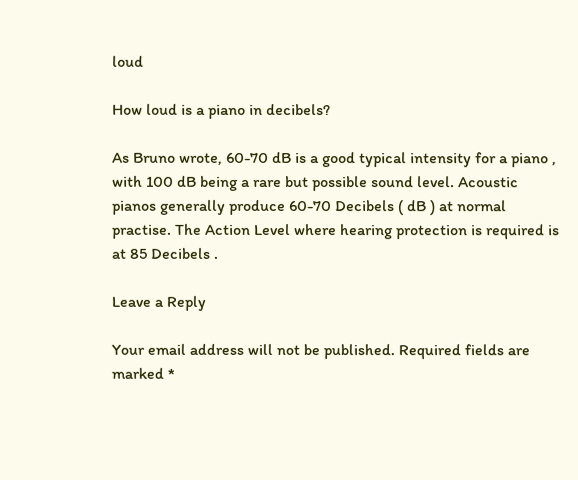loud

How loud is a piano in decibels?

As Bruno wrote, 60-70 dB is a good typical intensity for a piano , with 100 dB being a rare but possible sound level. Acoustic pianos generally produce 60-70 Decibels ( dB ) at normal practise. The Action Level where hearing protection is required is at 85 Decibels .

Leave a Reply

Your email address will not be published. Required fields are marked *